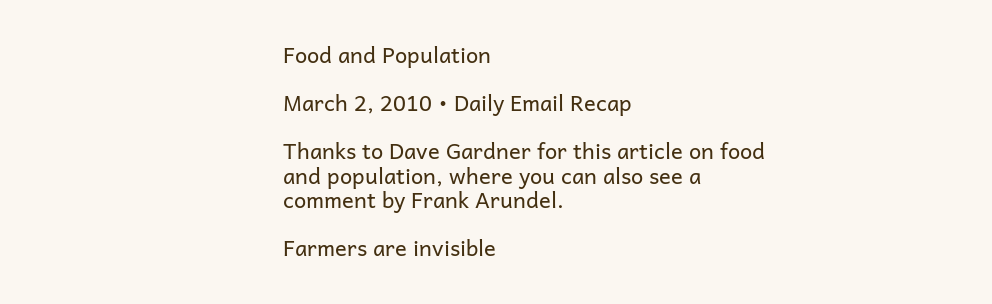Food and Population

March 2, 2010 • Daily Email Recap

Thanks to Dave Gardner for this article on food and population, where you can also see a comment by Frank Arundel.

Farmers are invisible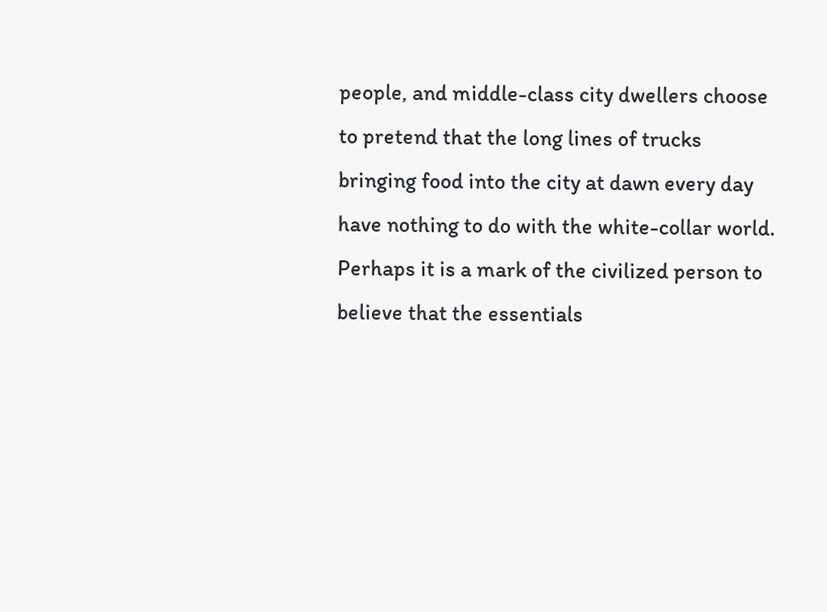people, and middle-class city dwellers choose to pretend that the long lines of trucks bringing food into the city at dawn every day have nothing to do with the white-collar world. Perhaps it is a mark of the civilized person to believe that the essentials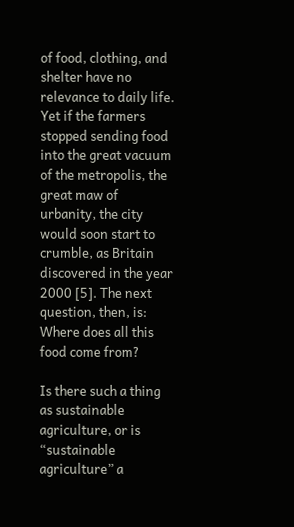of food, clothing, and shelter have no relevance to daily life. Yet if the farmers stopped sending food into the great vacuum of the metropolis, the great maw of urbanity, the city would soon start to crumble, as Britain discovered in the year 2000 [5]. The next question, then, is: Where does all this food come from?

Is there such a thing as sustainable agriculture, or is “sustainable agriculture” a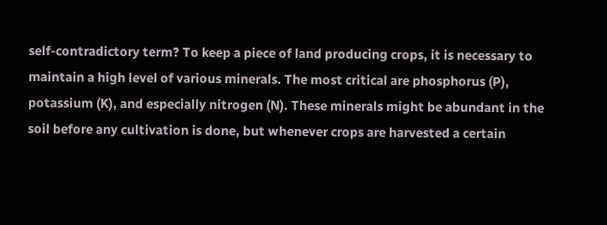self-contradictory term? To keep a piece of land producing crops, it is necessary to maintain a high level of various minerals. The most critical are phosphorus (P), potassium (K), and especially nitrogen (N). These minerals might be abundant in the soil before any cultivation is done, but whenever crops are harvested a certain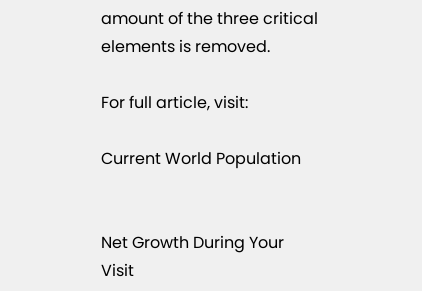amount of the three critical elements is removed.

For full article, visit:

Current World Population


Net Growth During Your Visit